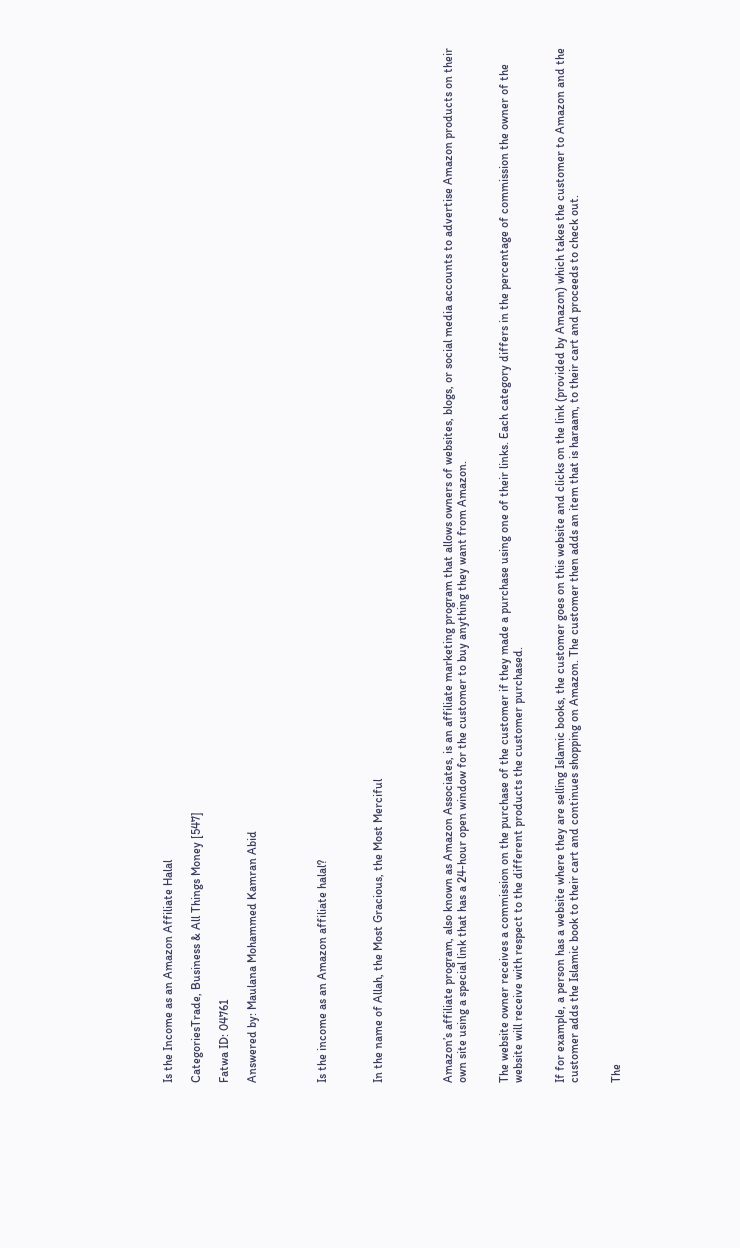Is the Income as an Amazon Affiliate Halal

CategoriesTrade, Business & All Things Money [547]

Fatwa ID: 04761

Answered by: Maulana Mohammed Kamran Abid




Is the income as an Amazon affiliate halal?



In the name of Allah, the Most Gracious, the Most Merciful




Amazon’s affiliate program, also known as Amazon Associates, is an affiliate marketing program that allows owners of websites, blogs, or social media accounts to advertise Amazon products on their own site using a special link that has a 24-hour open window for the customer to buy anything they want from Amazon.


The website owner receives a commission on the purchase of the customer if they made a purchase using one of their links. Each category differs in the percentage of commission the owner of the website will receive with respect to the different products the customer purchased.


If for example, a person has a website where they are selling Islamic books, the customer goes on this website and clicks on the link (provided by Amazon) which takes the customer to Amazon and the customer adds the Islamic book to their cart and continues shopping on Amazon. The customer then adds an item that is haraam, to their cart and proceeds to check out.


The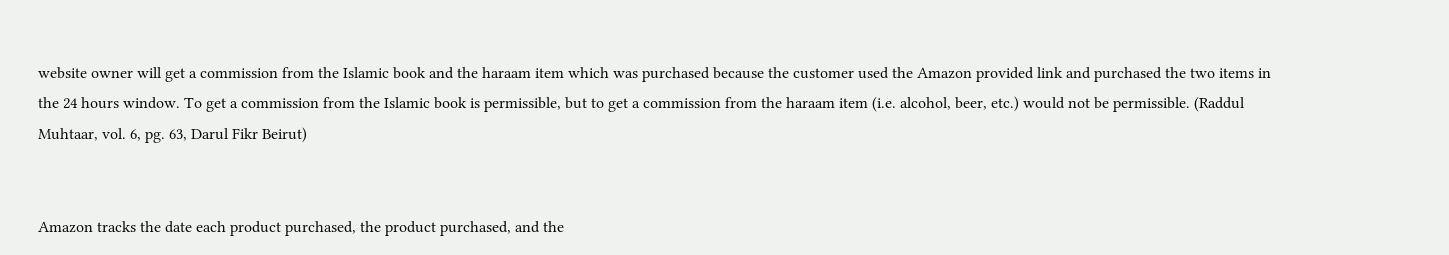website owner will get a commission from the Islamic book and the haraam item which was purchased because the customer used the Amazon provided link and purchased the two items in the 24 hours window. To get a commission from the Islamic book is permissible, but to get a commission from the haraam item (i.e. alcohol, beer, etc.) would not be permissible. (Raddul Muhtaar, vol. 6, pg. 63, Darul Fikr Beirut)


Amazon tracks the date each product purchased, the product purchased, and the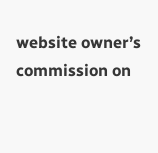website owner’s commission on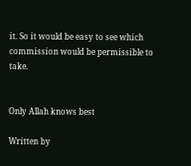it. So it would be easy to see which commission would be permissible to take.


Only Allah knows best

Written by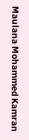Maulana Mohammed Kamran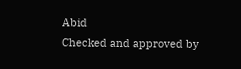Abid
Checked and approved by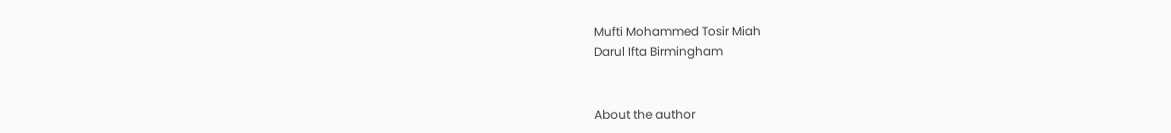Mufti Mohammed Tosir Miah
Darul Ifta Birmingham


About the author